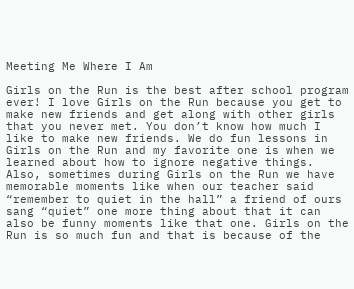Meeting Me Where I Am

Girls on the Run is the best after school program ever! I love Girls on the Run because you get to make new friends and get along with other girls that you never met. You don’t know how much I like to make new friends. We do fun lessons in Girls on the Run and my favorite one is when we learned about how to ignore negative things. Also, sometimes during Girls on the Run we have memorable moments like when our teacher said “remember to quiet in the hall” a friend of ours sang “quiet” one more thing about that it can also be funny moments like that one. Girls on the Run is so much fun and that is because of the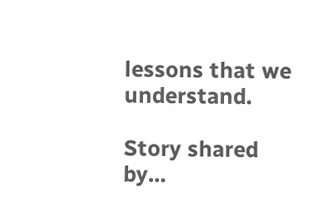lessons that we understand.

Story shared by...